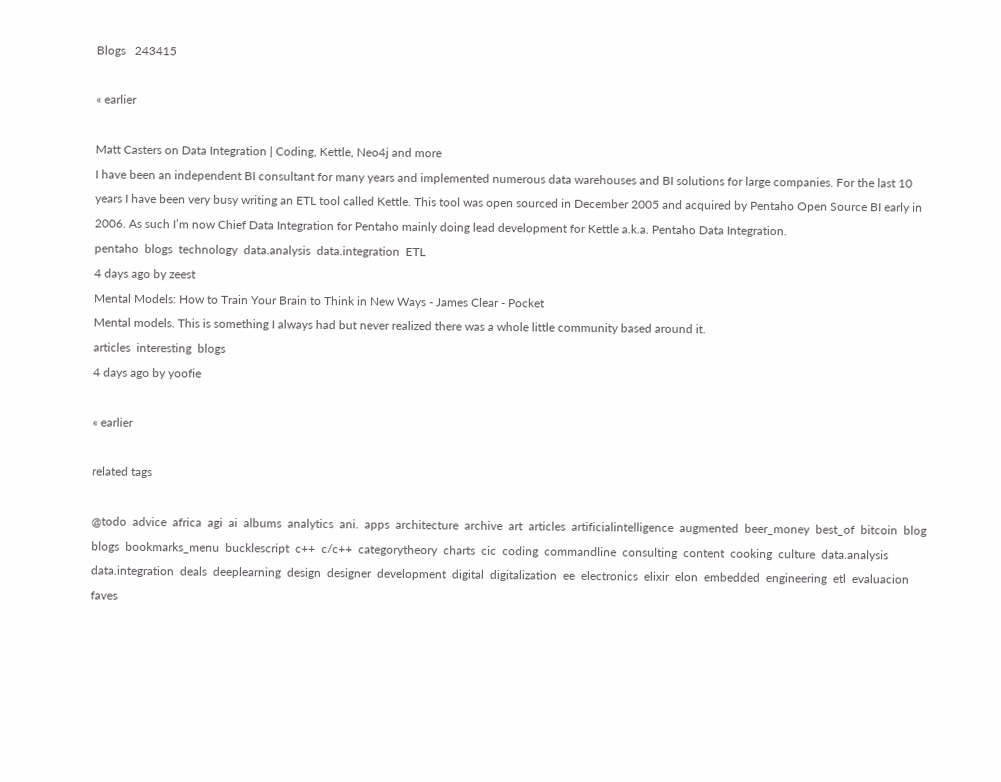Blogs   243415

« earlier

Matt Casters on Data Integration | Coding, Kettle, Neo4j and more
I have been an independent BI consultant for many years and implemented numerous data warehouses and BI solutions for large companies. For the last 10 years I have been very busy writing an ETL tool called Kettle. This tool was open sourced in December 2005 and acquired by Pentaho Open Source BI early in 2006. As such I’m now Chief Data Integration for Pentaho mainly doing lead development for Kettle a.k.a. Pentaho Data Integration.
pentaho  blogs  technology  data.analysis  data.integration  ETL
4 days ago by zeest
Mental Models: How to Train Your Brain to Think in New Ways - James Clear - Pocket
Mental models. This is something I always had but never realized there was a whole little community based around it.
articles  interesting  blogs
4 days ago by yoofie

« earlier

related tags

@todo  advice  africa  agi  ai  albums  analytics  ani.  apps  architecture  archive  art  articles  artificialintelligence  augmented  beer_money  best_of  bitcoin  blog  blogs  bookmarks_menu  bucklescript  c++  c/c++  categorytheory  charts  cic  coding  commandline  consulting  content  cooking  culture  data.analysis  data.integration  deals  deeplearning  design  designer  development  digital  digitalization  ee  electronics  elixir  elon  embedded  engineering  etl  evaluacion  faves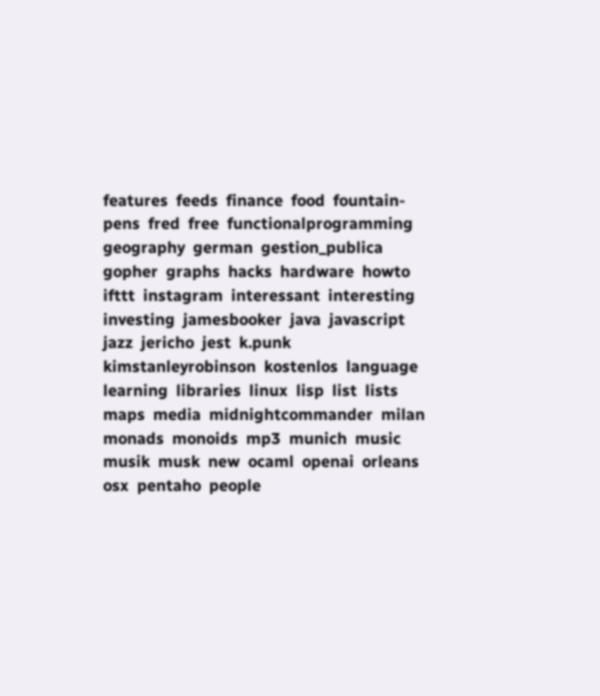features  feeds  finance  food  fountain-pens  fred  free  functionalprogramming  geography  german  gestion_publica  gopher  graphs  hacks  hardware  howto  ifttt  instagram  interessant  interesting  investing  jamesbooker  java  javascript  jazz  jericho  jest  k.punk  kimstanleyrobinson  kostenlos  language  learning  libraries  linux  lisp  list  lists  maps  media  midnightcommander  milan  monads  monoids  mp3  munich  music  musik  musk  new  ocaml  openai  orleans  osx  pentaho  people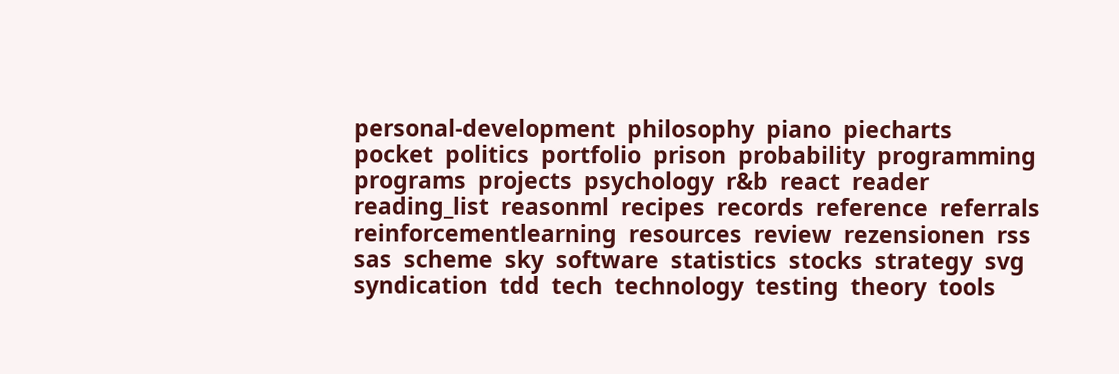personal-development  philosophy  piano  piecharts  pocket  politics  portfolio  prison  probability  programming  programs  projects  psychology  r&b  react  reader  reading_list  reasonml  recipes  records  reference  referrals  reinforcementlearning  resources  review  rezensionen  rss  sas  scheme  sky  software  statistics  stocks  strategy  svg  syndication  tdd  tech  technology  testing  theory  tools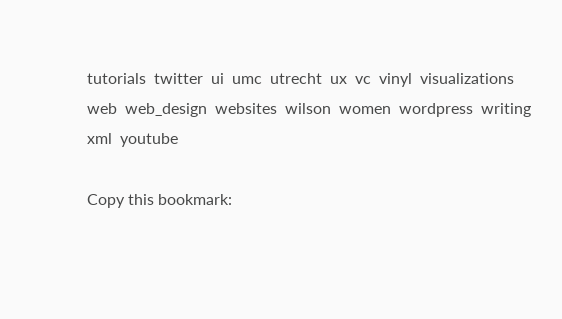tutorials  twitter  ui  umc  utrecht  ux  vc  vinyl  visualizations  web  web_design  websites  wilson  women  wordpress  writing  xml  youtube

Copy this bookmark: